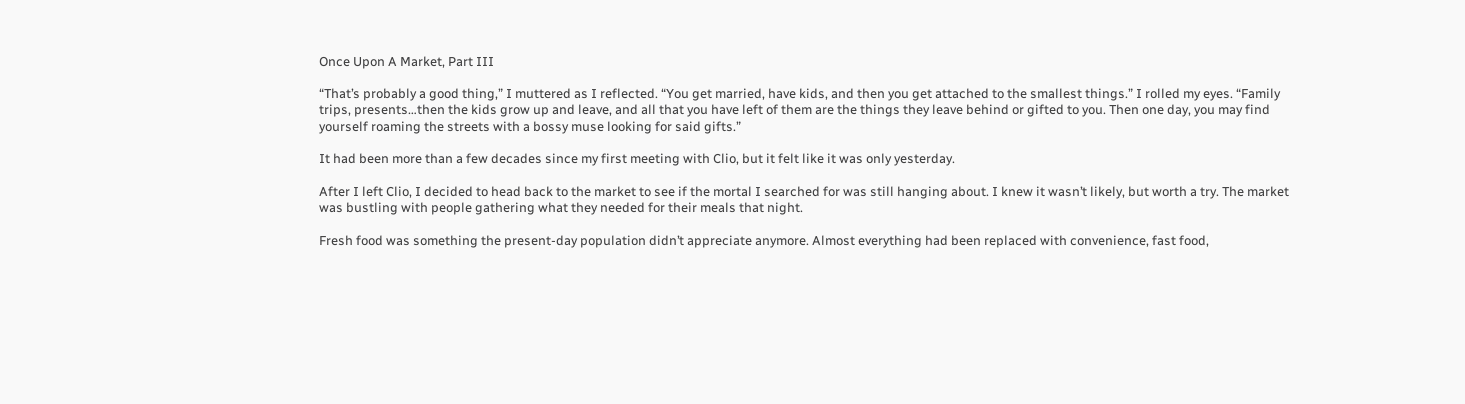Once Upon A Market, Part III

“That’s probably a good thing,” I muttered as I reflected. “You get married, have kids, and then you get attached to the smallest things.” I rolled my eyes. “Family trips, presents…then the kids grow up and leave, and all that you have left of them are the things they leave behind or gifted to you. Then one day, you may find yourself roaming the streets with a bossy muse looking for said gifts.”

It had been more than a few decades since my first meeting with Clio, but it felt like it was only yesterday.

After I left Clio, I decided to head back to the market to see if the mortal I searched for was still hanging about. I knew it wasn’t likely, but worth a try. The market was bustling with people gathering what they needed for their meals that night.

Fresh food was something the present-day population didn’t appreciate anymore. Almost everything had been replaced with convenience, fast food,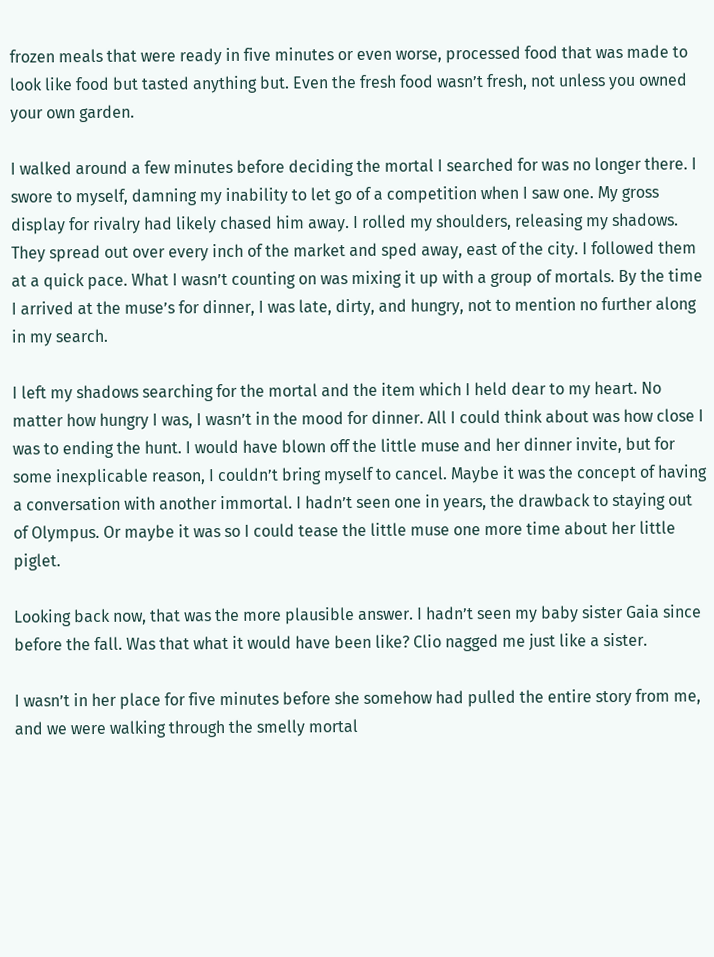frozen meals that were ready in five minutes or even worse, processed food that was made to look like food but tasted anything but. Even the fresh food wasn’t fresh, not unless you owned your own garden.

I walked around a few minutes before deciding the mortal I searched for was no longer there. I swore to myself, damning my inability to let go of a competition when I saw one. My gross display for rivalry had likely chased him away. I rolled my shoulders, releasing my shadows. They spread out over every inch of the market and sped away, east of the city. I followed them at a quick pace. What I wasn’t counting on was mixing it up with a group of mortals. By the time I arrived at the muse’s for dinner, I was late, dirty, and hungry, not to mention no further along in my search.

I left my shadows searching for the mortal and the item which I held dear to my heart. No matter how hungry I was, I wasn’t in the mood for dinner. All I could think about was how close I was to ending the hunt. I would have blown off the little muse and her dinner invite, but for some inexplicable reason, I couldn’t bring myself to cancel. Maybe it was the concept of having a conversation with another immortal. I hadn’t seen one in years, the drawback to staying out of Olympus. Or maybe it was so I could tease the little muse one more time about her little piglet.

Looking back now, that was the more plausible answer. I hadn’t seen my baby sister Gaia since before the fall. Was that what it would have been like? Clio nagged me just like a sister.

I wasn’t in her place for five minutes before she somehow had pulled the entire story from me, and we were walking through the smelly mortal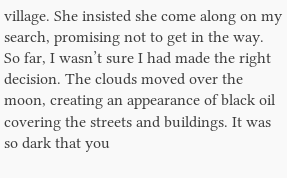village. She insisted she come along on my search, promising not to get in the way. So far, I wasn’t sure I had made the right decision. The clouds moved over the moon, creating an appearance of black oil covering the streets and buildings. It was so dark that you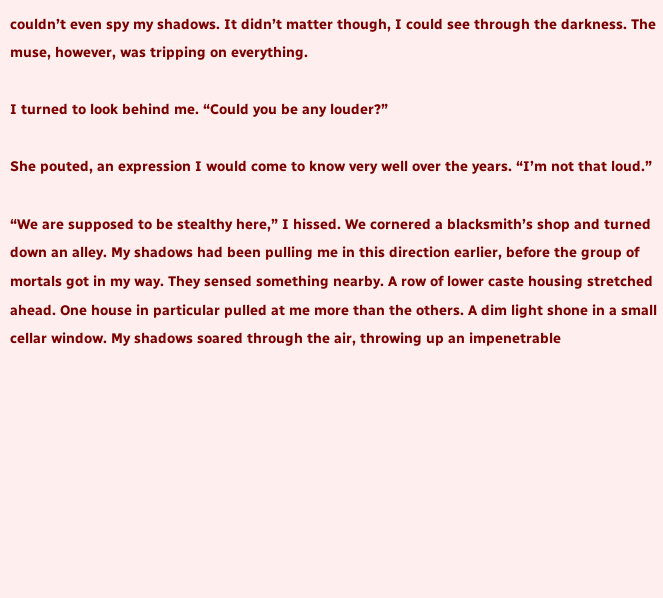couldn’t even spy my shadows. It didn’t matter though, I could see through the darkness. The muse, however, was tripping on everything.

I turned to look behind me. “Could you be any louder?”

She pouted, an expression I would come to know very well over the years. “I’m not that loud.”

“We are supposed to be stealthy here,” I hissed. We cornered a blacksmith’s shop and turned down an alley. My shadows had been pulling me in this direction earlier, before the group of mortals got in my way. They sensed something nearby. A row of lower caste housing stretched ahead. One house in particular pulled at me more than the others. A dim light shone in a small cellar window. My shadows soared through the air, throwing up an impenetrable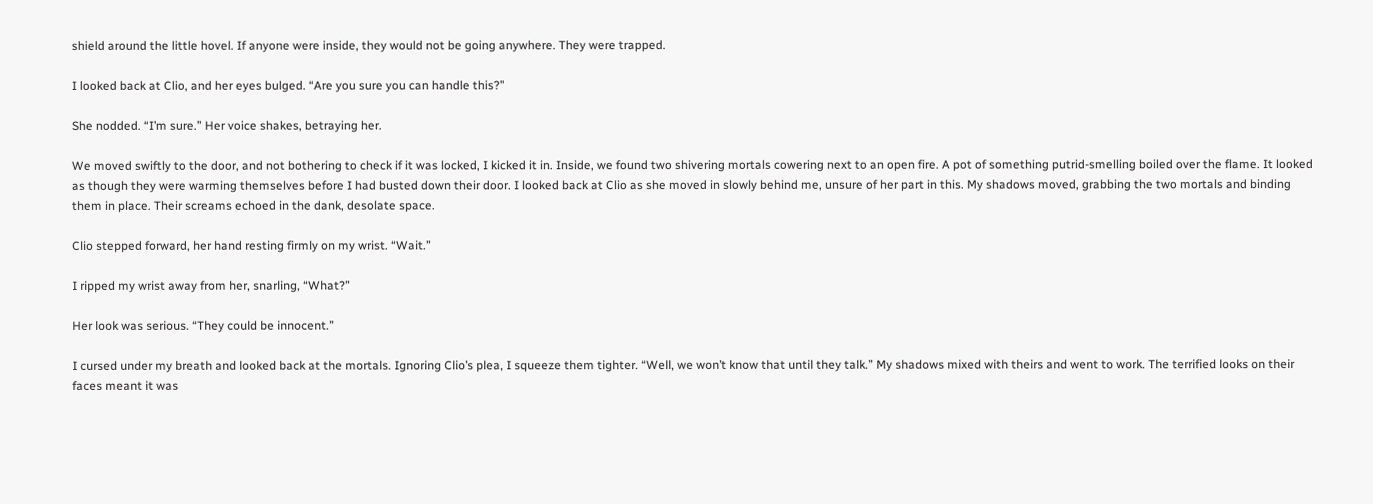shield around the little hovel. If anyone were inside, they would not be going anywhere. They were trapped.

I looked back at Clio, and her eyes bulged. “Are you sure you can handle this?”

She nodded. “I’m sure.” Her voice shakes, betraying her.

We moved swiftly to the door, and not bothering to check if it was locked, I kicked it in. Inside, we found two shivering mortals cowering next to an open fire. A pot of something putrid-smelling boiled over the flame. It looked as though they were warming themselves before I had busted down their door. I looked back at Clio as she moved in slowly behind me, unsure of her part in this. My shadows moved, grabbing the two mortals and binding them in place. Their screams echoed in the dank, desolate space.

Clio stepped forward, her hand resting firmly on my wrist. “Wait.”

I ripped my wrist away from her, snarling, “What?”

Her look was serious. “They could be innocent.”

I cursed under my breath and looked back at the mortals. Ignoring Clio’s plea, I squeeze them tighter. “Well, we won’t know that until they talk.” My shadows mixed with theirs and went to work. The terrified looks on their faces meant it was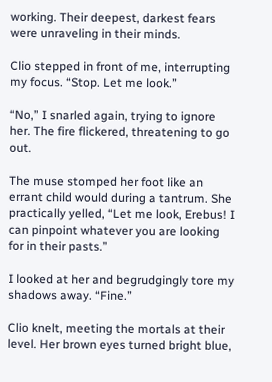working. Their deepest, darkest fears were unraveling in their minds.

Clio stepped in front of me, interrupting my focus. “Stop. Let me look.”

“No,” I snarled again, trying to ignore her. The fire flickered, threatening to go out.

The muse stomped her foot like an errant child would during a tantrum. She practically yelled, “Let me look, Erebus! I can pinpoint whatever you are looking for in their pasts.”

I looked at her and begrudgingly tore my shadows away. “Fine.”

Clio knelt, meeting the mortals at their level. Her brown eyes turned bright blue,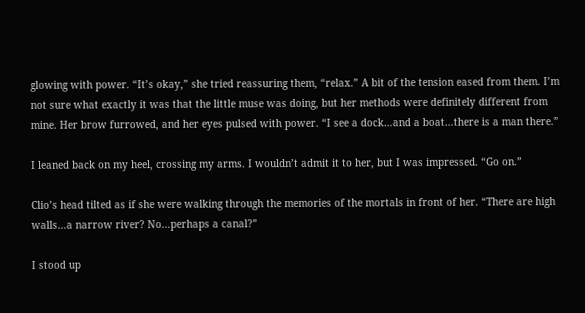glowing with power. “It’s okay,” she tried reassuring them, “relax.” A bit of the tension eased from them. I’m not sure what exactly it was that the little muse was doing, but her methods were definitely different from mine. Her brow furrowed, and her eyes pulsed with power. “I see a dock…and a boat…there is a man there.”

I leaned back on my heel, crossing my arms. I wouldn’t admit it to her, but I was impressed. “Go on.”

Clio’s head tilted as if she were walking through the memories of the mortals in front of her. “There are high walls…a narrow river? No…perhaps a canal?”

I stood up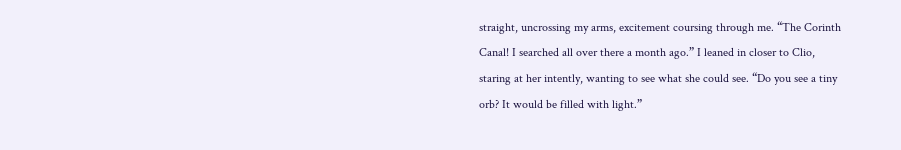straight, uncrossing my arms, excitement coursing through me. “The Corinth Canal! I searched all over there a month ago.” I leaned in closer to Clio, staring at her intently, wanting to see what she could see. “Do you see a tiny orb? It would be filled with light.”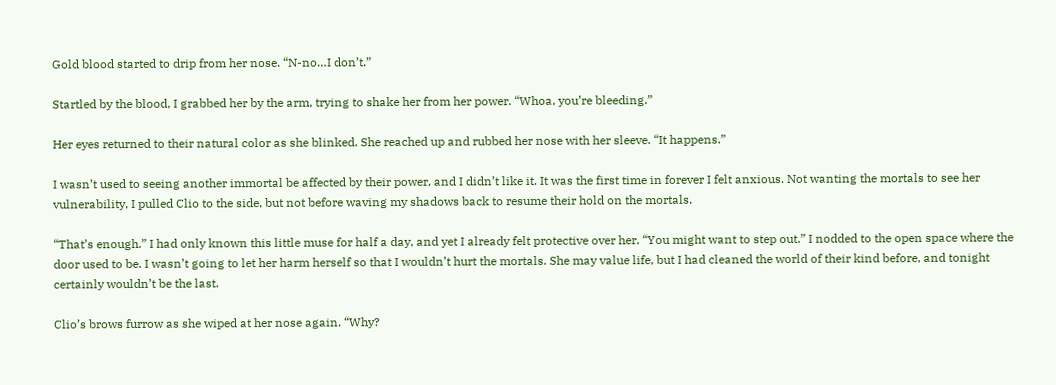Gold blood started to drip from her nose. “N-no…I don’t.”

Startled by the blood, I grabbed her by the arm, trying to shake her from her power. “Whoa, you’re bleeding.”

Her eyes returned to their natural color as she blinked. She reached up and rubbed her nose with her sleeve. “It happens.”

I wasn’t used to seeing another immortal be affected by their power, and I didn’t like it. It was the first time in forever I felt anxious. Not wanting the mortals to see her vulnerability, I pulled Clio to the side, but not before waving my shadows back to resume their hold on the mortals.

“That’s enough.” I had only known this little muse for half a day, and yet I already felt protective over her. “You might want to step out.” I nodded to the open space where the door used to be. I wasn’t going to let her harm herself so that I wouldn’t hurt the mortals. She may value life, but I had cleaned the world of their kind before, and tonight certainly wouldn’t be the last.

Clio’s brows furrow as she wiped at her nose again. “Why?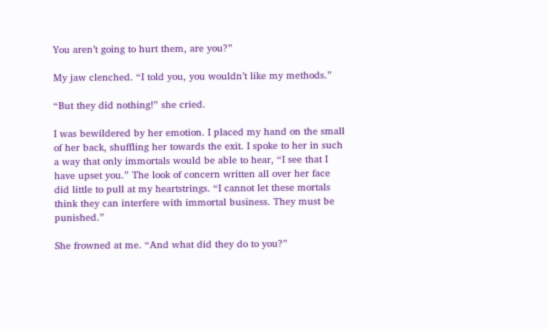You aren’t going to hurt them, are you?”

My jaw clenched. “I told you, you wouldn’t like my methods.”

“But they did nothing!” she cried.

I was bewildered by her emotion. I placed my hand on the small of her back, shuffling her towards the exit. I spoke to her in such a way that only immortals would be able to hear, “I see that I have upset you.” The look of concern written all over her face did little to pull at my heartstrings. “I cannot let these mortals think they can interfere with immortal business. They must be punished.”

She frowned at me. “And what did they do to you?”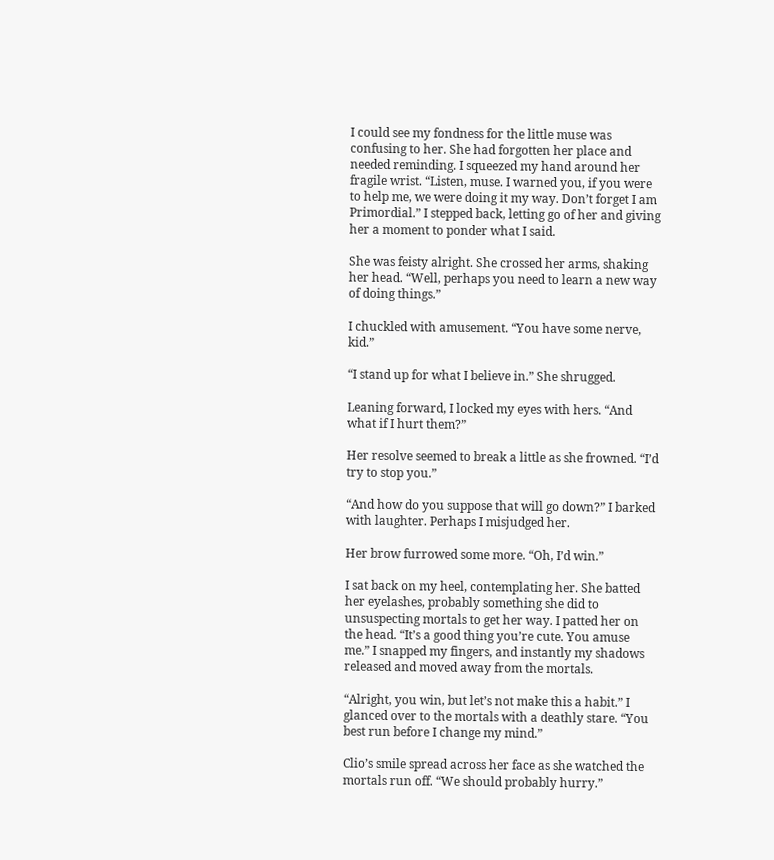I could see my fondness for the little muse was confusing to her. She had forgotten her place and needed reminding. I squeezed my hand around her fragile wrist. “Listen, muse. I warned you, if you were to help me, we were doing it my way. Don’t forget I am Primordial.” I stepped back, letting go of her and giving her a moment to ponder what I said.

She was feisty alright. She crossed her arms, shaking her head. “Well, perhaps you need to learn a new way of doing things.”

I chuckled with amusement. “You have some nerve, kid.”

“I stand up for what I believe in.” She shrugged.

Leaning forward, I locked my eyes with hers. “And what if I hurt them?”

Her resolve seemed to break a little as she frowned. “I’d try to stop you.”

“And how do you suppose that will go down?” I barked with laughter. Perhaps I misjudged her.

Her brow furrowed some more. “Oh, I’d win.”

I sat back on my heel, contemplating her. She batted her eyelashes, probably something she did to unsuspecting mortals to get her way. I patted her on the head. “It’s a good thing you’re cute. You amuse me.” I snapped my fingers, and instantly my shadows released and moved away from the mortals.

“Alright, you win, but let’s not make this a habit.” I glanced over to the mortals with a deathly stare. “You best run before I change my mind.”

Clio’s smile spread across her face as she watched the mortals run off. “We should probably hurry.”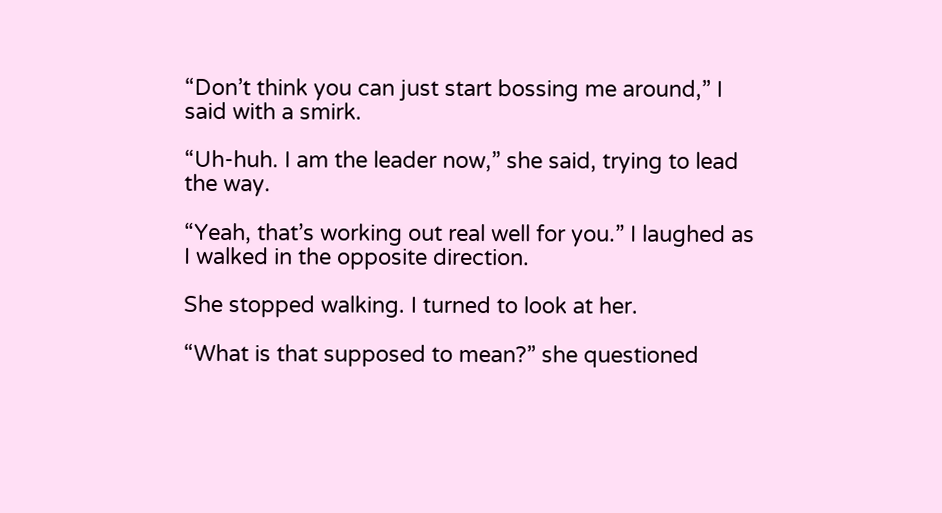“Don’t think you can just start bossing me around,” I said with a smirk.

“Uh-huh. I am the leader now,” she said, trying to lead the way.

“Yeah, that’s working out real well for you.” I laughed as I walked in the opposite direction.

She stopped walking. I turned to look at her.

“What is that supposed to mean?” she questioned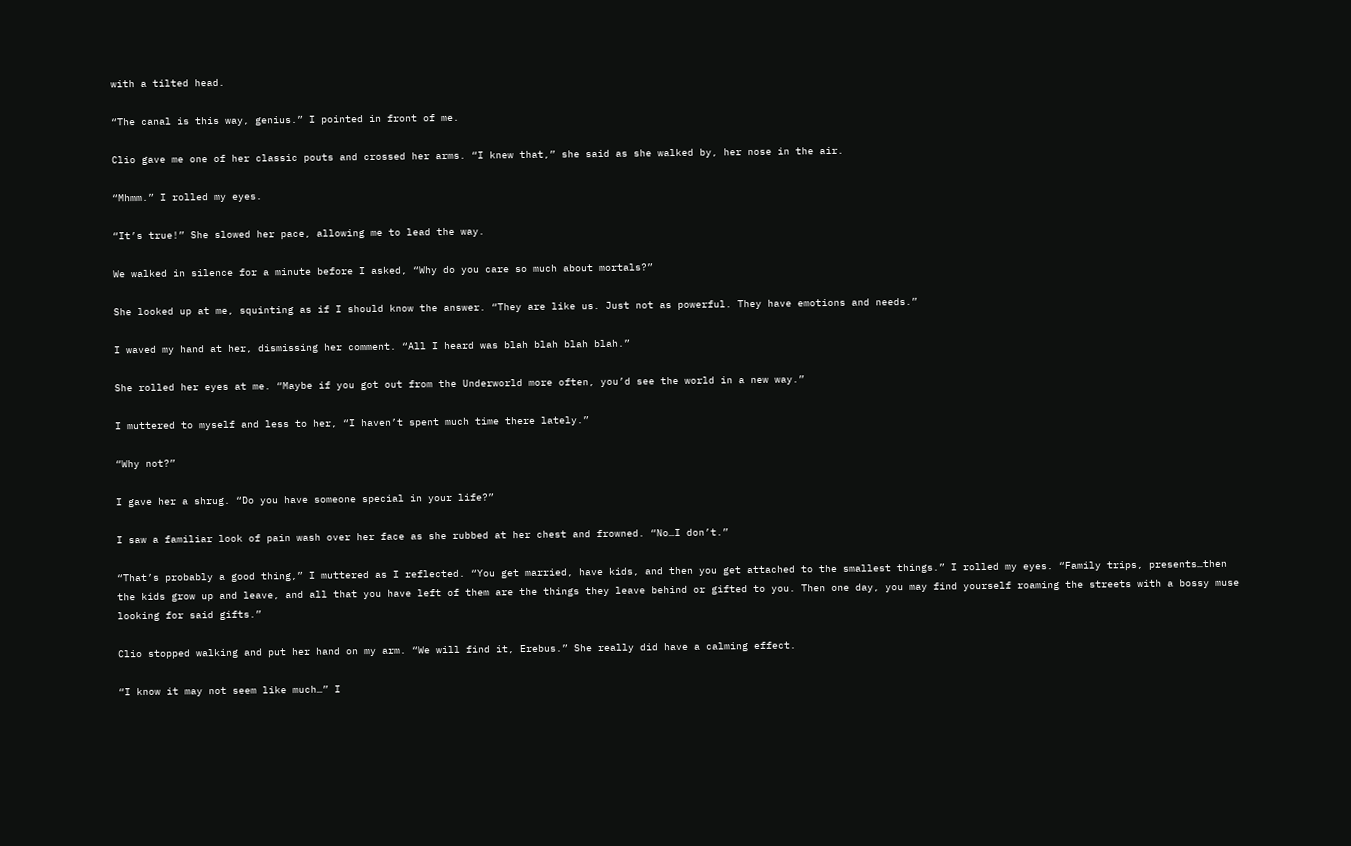with a tilted head.

“The canal is this way, genius.” I pointed in front of me.

Clio gave me one of her classic pouts and crossed her arms. “I knew that,” she said as she walked by, her nose in the air.

“Mhmm.” I rolled my eyes.

“It’s true!” She slowed her pace, allowing me to lead the way.

We walked in silence for a minute before I asked, “Why do you care so much about mortals?”

She looked up at me, squinting as if I should know the answer. “They are like us. Just not as powerful. They have emotions and needs.”

I waved my hand at her, dismissing her comment. “All I heard was blah blah blah blah.”

She rolled her eyes at me. “Maybe if you got out from the Underworld more often, you’d see the world in a new way.”

I muttered to myself and less to her, “I haven’t spent much time there lately.”

“Why not?”

I gave her a shrug. “Do you have someone special in your life?”

I saw a familiar look of pain wash over her face as she rubbed at her chest and frowned. “No…I don’t.”

“That’s probably a good thing,” I muttered as I reflected. “You get married, have kids, and then you get attached to the smallest things.” I rolled my eyes. “Family trips, presents…then the kids grow up and leave, and all that you have left of them are the things they leave behind or gifted to you. Then one day, you may find yourself roaming the streets with a bossy muse looking for said gifts.”

Clio stopped walking and put her hand on my arm. “We will find it, Erebus.” She really did have a calming effect.

“I know it may not seem like much…” I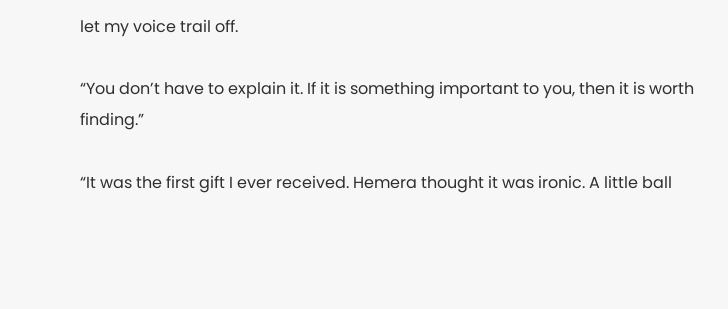let my voice trail off.

“You don’t have to explain it. If it is something important to you, then it is worth finding.”

“It was the first gift I ever received. Hemera thought it was ironic. A little ball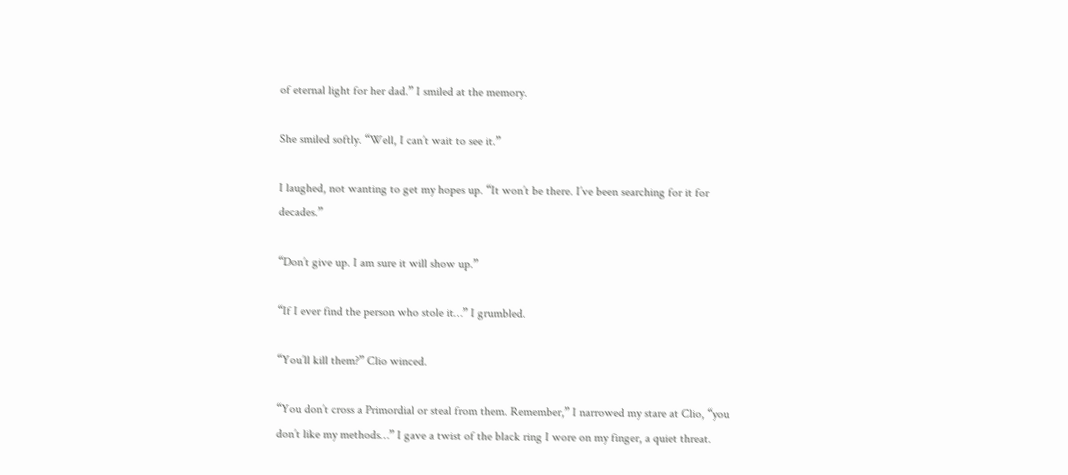of eternal light for her dad.” I smiled at the memory.

She smiled softly. “Well, I can’t wait to see it.”

I laughed, not wanting to get my hopes up. “It won’t be there. I’ve been searching for it for decades.”

“Don’t give up. I am sure it will show up.”

“If I ever find the person who stole it…” I grumbled.

“You’ll kill them?” Clio winced.

“You don’t cross a Primordial or steal from them. Remember,” I narrowed my stare at Clio, “you don’t like my methods…” I gave a twist of the black ring I wore on my finger, a quiet threat.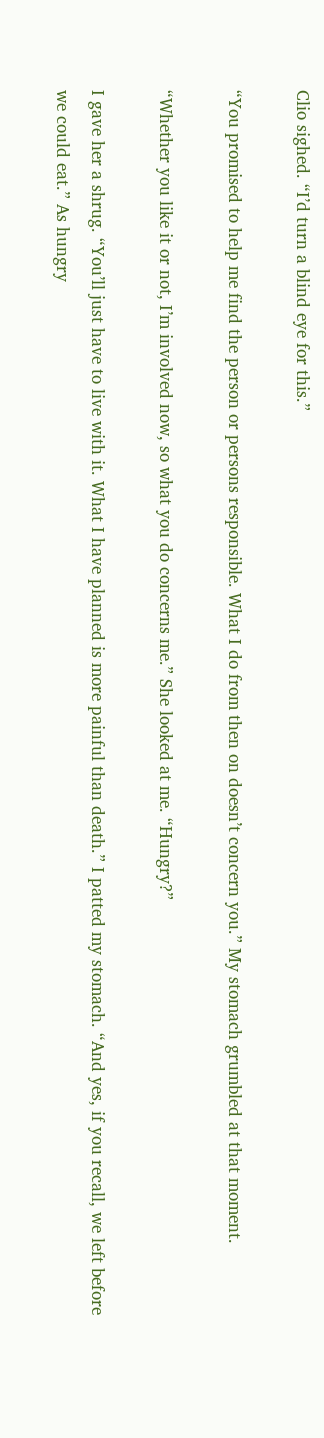Clio sighed. “I’d turn a blind eye for this.”

“You promised to help me find the person or persons responsible. What I do from then on doesn’t concern you.” My stomach grumbled at that moment.

“Whether you like it or not, I’m involved now, so what you do concerns me.” She looked at me. “Hungry?”

I gave her a shrug. “You’ll just have to live with it. What I have planned is more painful than death.” I patted my stomach. “And yes, if you recall, we left before we could eat.” As hungry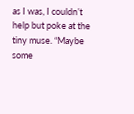as I was, I couldn’t help but poke at the tiny muse. “Maybe some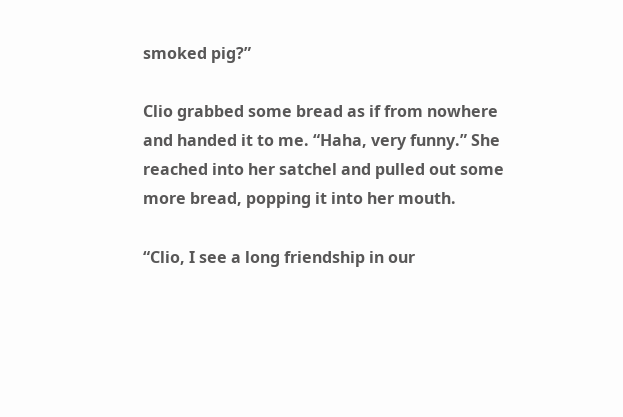smoked pig?”

Clio grabbed some bread as if from nowhere and handed it to me. “Haha, very funny.” She reached into her satchel and pulled out some more bread, popping it into her mouth.

“Clio, I see a long friendship in our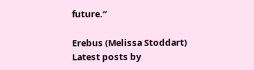future.”

Erebus (Melissa Stoddart)
Latest posts by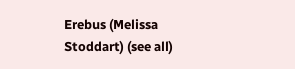Erebus (Melissa Stoddart) (see all)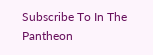Subscribe To In The Pantheon